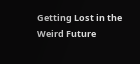Getting Lost in the Weird Future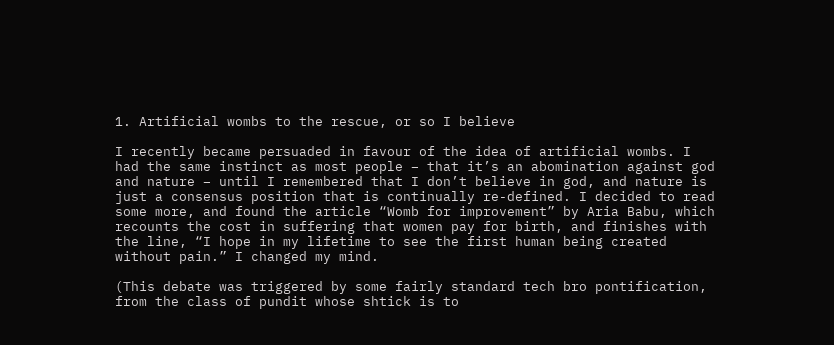1. Artificial wombs to the rescue, or so I believe

I recently became persuaded in favour of the idea of artificial wombs. I had the same instinct as most people – that it’s an abomination against god and nature – until I remembered that I don’t believe in god, and nature is just a consensus position that is continually re-defined. I decided to read some more, and found the article “Womb for improvement” by Aria Babu, which recounts the cost in suffering that women pay for birth, and finishes with the line, “I hope in my lifetime to see the first human being created without pain.” I changed my mind.

(This debate was triggered by some fairly standard tech bro pontification, from the class of pundit whose shtick is to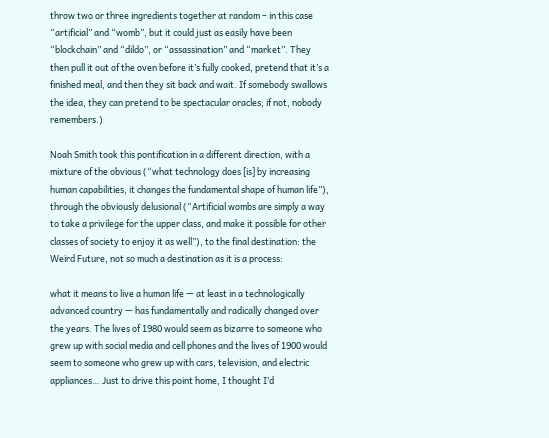throw two or three ingredients together at random – in this case “artificial” and “womb”, but it could just as easily have been “blockchain” and “dildo”, or “assassination” and “market”. They then pull it out of the oven before it’s fully cooked, pretend that it’s a finished meal, and then they sit back and wait. If somebody swallows the idea, they can pretend to be spectacular oracles; if not, nobody remembers.)

Noah Smith took this pontification in a different direction, with a mixture of the obvious (“what technology does [is] by increasing human capabilities, it changes the fundamental shape of human life”), through the obviously delusional (“Artificial wombs are simply a way to take a privilege for the upper class, and make it possible for other classes of society to enjoy it as well”), to the final destination: the Weird Future, not so much a destination as it is a process:

what it means to live a human life — at least in a technologically advanced country — has fundamentally and radically changed over the years. The lives of 1980 would seem as bizarre to someone who grew up with social media and cell phones and the lives of 1900 would seem to someone who grew up with cars, television, and electric appliances… Just to drive this point home, I thought I’d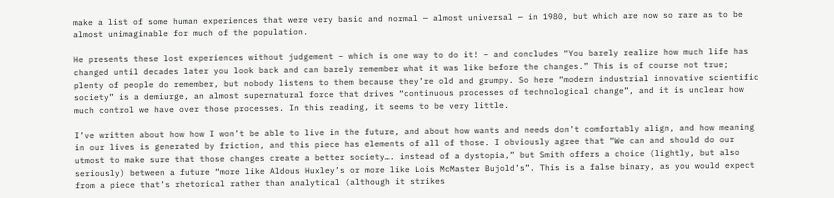make a list of some human experiences that were very basic and normal — almost universal — in 1980, but which are now so rare as to be almost unimaginable for much of the population.

He presents these lost experiences without judgement – which is one way to do it! – and concludes “You barely realize how much life has changed until decades later you look back and can barely remember what it was like before the changes.” This is of course not true; plenty of people do remember, but nobody listens to them because they’re old and grumpy. So here “modern industrial innovative scientific society” is a demiurge, an almost supernatural force that drives “continuous processes of technological change”, and it is unclear how much control we have over those processes. In this reading, it seems to be very little.

I’ve written about how how I won’t be able to live in the future, and about how wants and needs don’t comfortably align, and how meaning in our lives is generated by friction, and this piece has elements of all of those. I obviously agree that “We can and should do our utmost to make sure that those changes create a better society…. instead of a dystopia,” but Smith offers a choice (lightly, but also seriously) between a future “more like Aldous Huxley’s or more like Lois McMaster Bujold’s”. This is a false binary, as you would expect from a piece that’s rhetorical rather than analytical (although it strikes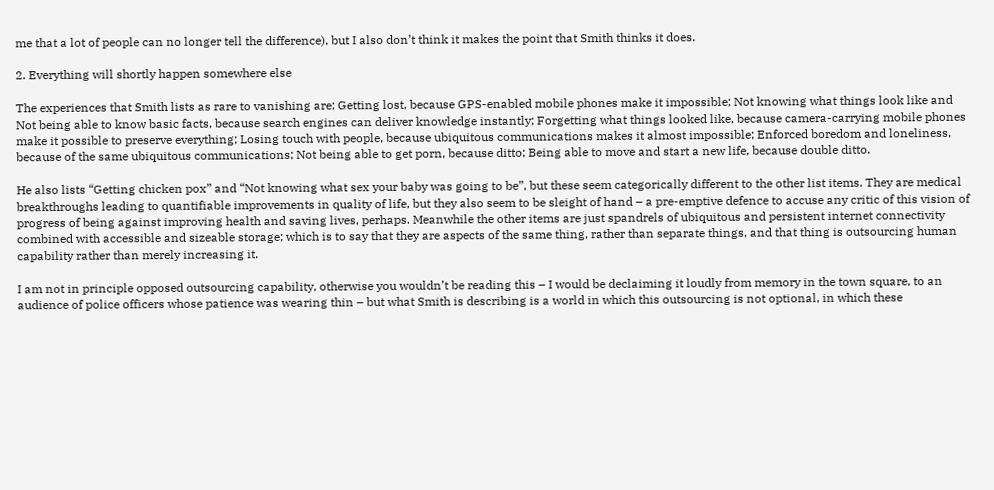me that a lot of people can no longer tell the difference), but I also don’t think it makes the point that Smith thinks it does.

2. Everything will shortly happen somewhere else

The experiences that Smith lists as rare to vanishing are: Getting lost, because GPS-enabled mobile phones make it impossible; Not knowing what things look like and Not being able to know basic facts, because search engines can deliver knowledge instantly; Forgetting what things looked like, because camera-carrying mobile phones make it possible to preserve everything; Losing touch with people, because ubiquitous communications makes it almost impossible; Enforced boredom and loneliness, because of the same ubiquitous communications; Not being able to get porn, because ditto; Being able to move and start a new life, because double ditto.

He also lists “Getting chicken pox” and “Not knowing what sex your baby was going to be”, but these seem categorically different to the other list items. They are medical breakthroughs leading to quantifiable improvements in quality of life, but they also seem to be sleight of hand – a pre-emptive defence to accuse any critic of this vision of progress of being against improving health and saving lives, perhaps. Meanwhile the other items are just spandrels of ubiquitous and persistent internet connectivity combined with accessible and sizeable storage; which is to say that they are aspects of the same thing, rather than separate things, and that thing is outsourcing human capability rather than merely increasing it.

I am not in principle opposed outsourcing capability, otherwise you wouldn’t be reading this – I would be declaiming it loudly from memory in the town square, to an audience of police officers whose patience was wearing thin – but what Smith is describing is a world in which this outsourcing is not optional, in which these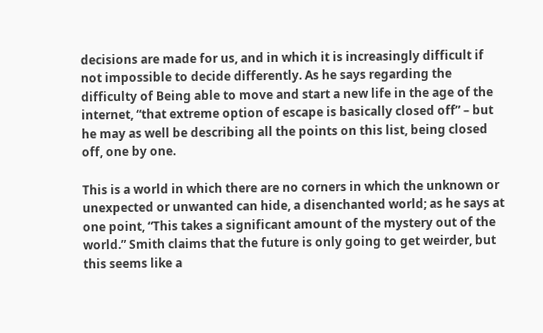decisions are made for us, and in which it is increasingly difficult if not impossible to decide differently. As he says regarding the difficulty of Being able to move and start a new life in the age of the internet, “that extreme option of escape is basically closed off” – but he may as well be describing all the points on this list, being closed off, one by one.

This is a world in which there are no corners in which the unknown or unexpected or unwanted can hide, a disenchanted world; as he says at one point, “This takes a significant amount of the mystery out of the world.” Smith claims that the future is only going to get weirder, but this seems like a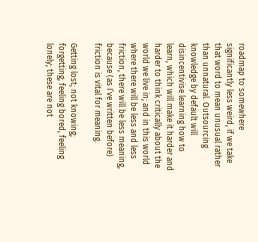roadmap to somewhere significantly less weird, if we take that word to mean unusual rather than unnatural. Outsourcing knowledge by default will disincentivise learning how to learn, which will make it harder and harder to think critically about the world we live in; and in this world where there will be less and less friction, there will be less meaning, because (as I’ve written before) friction is vital for meaning.

Getting lost; not knowing; forgetting; feeling bored, feeling lonely; these are not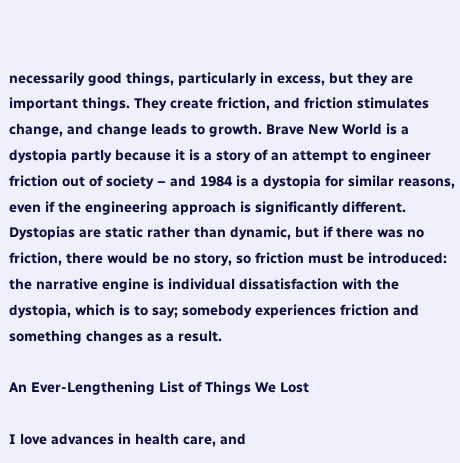necessarily good things, particularly in excess, but they are important things. They create friction, and friction stimulates change, and change leads to growth. Brave New World is a dystopia partly because it is a story of an attempt to engineer friction out of society – and 1984 is a dystopia for similar reasons, even if the engineering approach is significantly different. Dystopias are static rather than dynamic, but if there was no friction, there would be no story, so friction must be introduced: the narrative engine is individual dissatisfaction with the dystopia, which is to say; somebody experiences friction and something changes as a result.

An Ever-Lengthening List of Things We Lost

I love advances in health care, and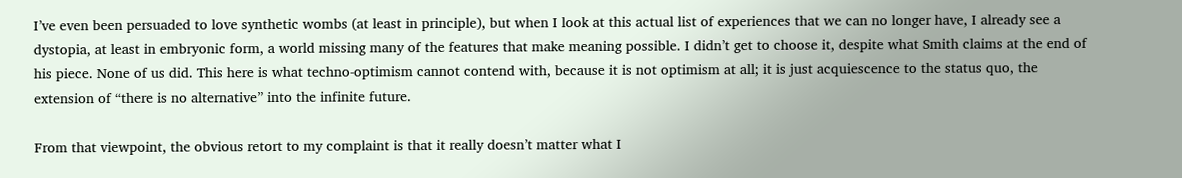I’ve even been persuaded to love synthetic wombs (at least in principle), but when I look at this actual list of experiences that we can no longer have, I already see a dystopia, at least in embryonic form, a world missing many of the features that make meaning possible. I didn’t get to choose it, despite what Smith claims at the end of his piece. None of us did. This here is what techno-optimism cannot contend with, because it is not optimism at all; it is just acquiescence to the status quo, the extension of “there is no alternative” into the infinite future.

From that viewpoint, the obvious retort to my complaint is that it really doesn’t matter what I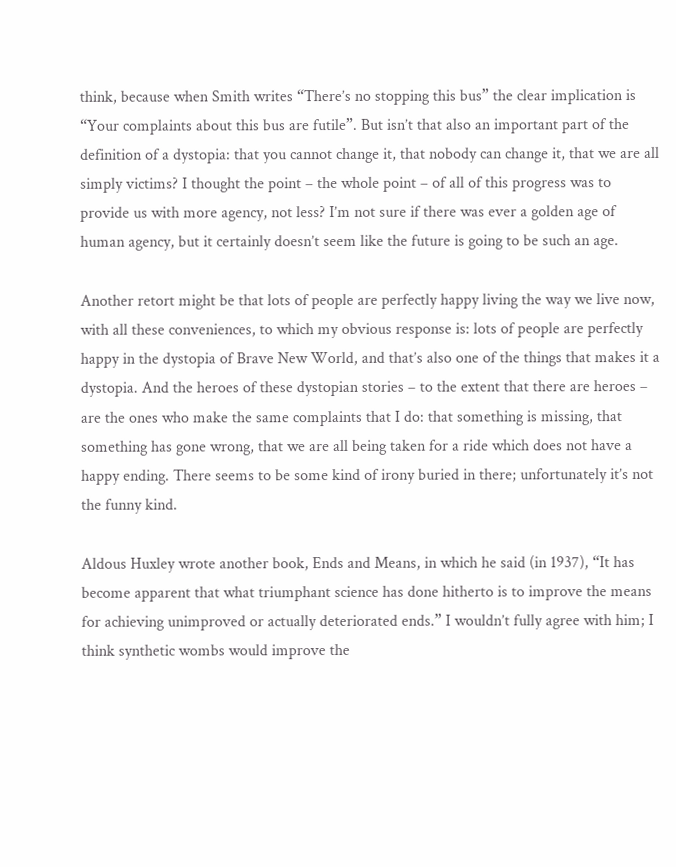think, because when Smith writes “There’s no stopping this bus” the clear implication is “Your complaints about this bus are futile”. But isn’t that also an important part of the definition of a dystopia: that you cannot change it, that nobody can change it, that we are all simply victims? I thought the point – the whole point – of all of this progress was to provide us with more agency, not less? I’m not sure if there was ever a golden age of human agency, but it certainly doesn’t seem like the future is going to be such an age.

Another retort might be that lots of people are perfectly happy living the way we live now, with all these conveniences, to which my obvious response is: lots of people are perfectly happy in the dystopia of Brave New World, and that’s also one of the things that makes it a dystopia. And the heroes of these dystopian stories – to the extent that there are heroes – are the ones who make the same complaints that I do: that something is missing, that something has gone wrong, that we are all being taken for a ride which does not have a happy ending. There seems to be some kind of irony buried in there; unfortunately it’s not the funny kind.

Aldous Huxley wrote another book, Ends and Means, in which he said (in 1937), “It has become apparent that what triumphant science has done hitherto is to improve the means for achieving unimproved or actually deteriorated ends.” I wouldn’t fully agree with him; I think synthetic wombs would improve the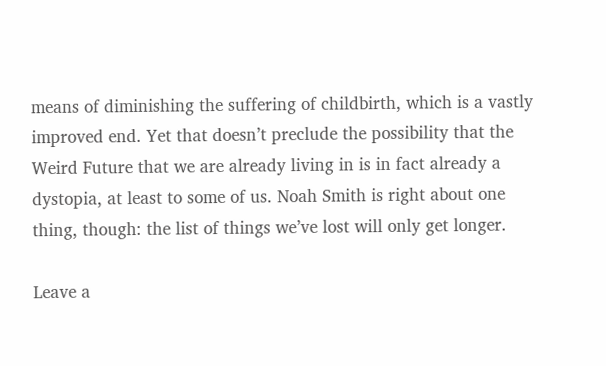means of diminishing the suffering of childbirth, which is a vastly improved end. Yet that doesn’t preclude the possibility that the Weird Future that we are already living in is in fact already a dystopia, at least to some of us. Noah Smith is right about one thing, though: the list of things we’ve lost will only get longer.

Leave a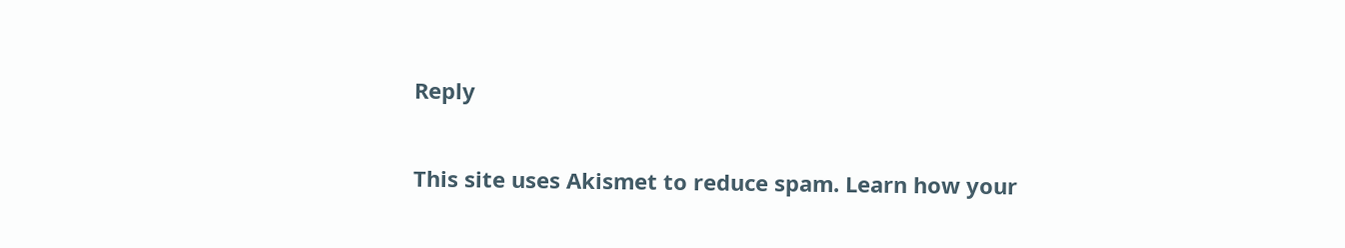Reply

This site uses Akismet to reduce spam. Learn how your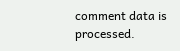comment data is processed.